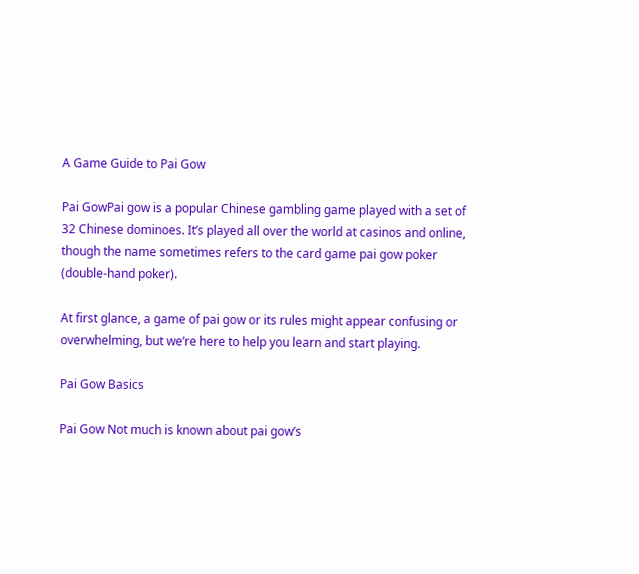A Game Guide to Pai Gow

Pai GowPai gow is a popular Chinese gambling game played with a set of 32 Chinese dominoes. It’s played all over the world at casinos and online, though the name sometimes refers to the card game pai gow poker (double-hand poker).

At first glance, a game of pai gow or its rules might appear confusing or overwhelming, but we’re here to help you learn and start playing.

Pai Gow Basics

Pai Gow Not much is known about pai gow’s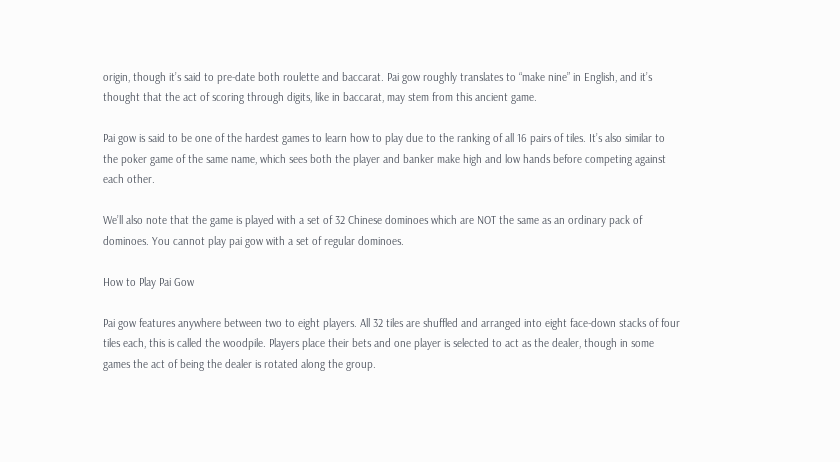origin, though it’s said to pre-date both roulette and baccarat. Pai gow roughly translates to “make nine” in English, and it’s thought that the act of scoring through digits, like in baccarat, may stem from this ancient game.

Pai gow is said to be one of the hardest games to learn how to play due to the ranking of all 16 pairs of tiles. It’s also similar to the poker game of the same name, which sees both the player and banker make high and low hands before competing against each other.

We’ll also note that the game is played with a set of 32 Chinese dominoes which are NOT the same as an ordinary pack of dominoes. You cannot play pai gow with a set of regular dominoes.

How to Play Pai Gow

Pai gow features anywhere between two to eight players. All 32 tiles are shuffled and arranged into eight face-down stacks of four tiles each, this is called the woodpile. Players place their bets and one player is selected to act as the dealer, though in some games the act of being the dealer is rotated along the group.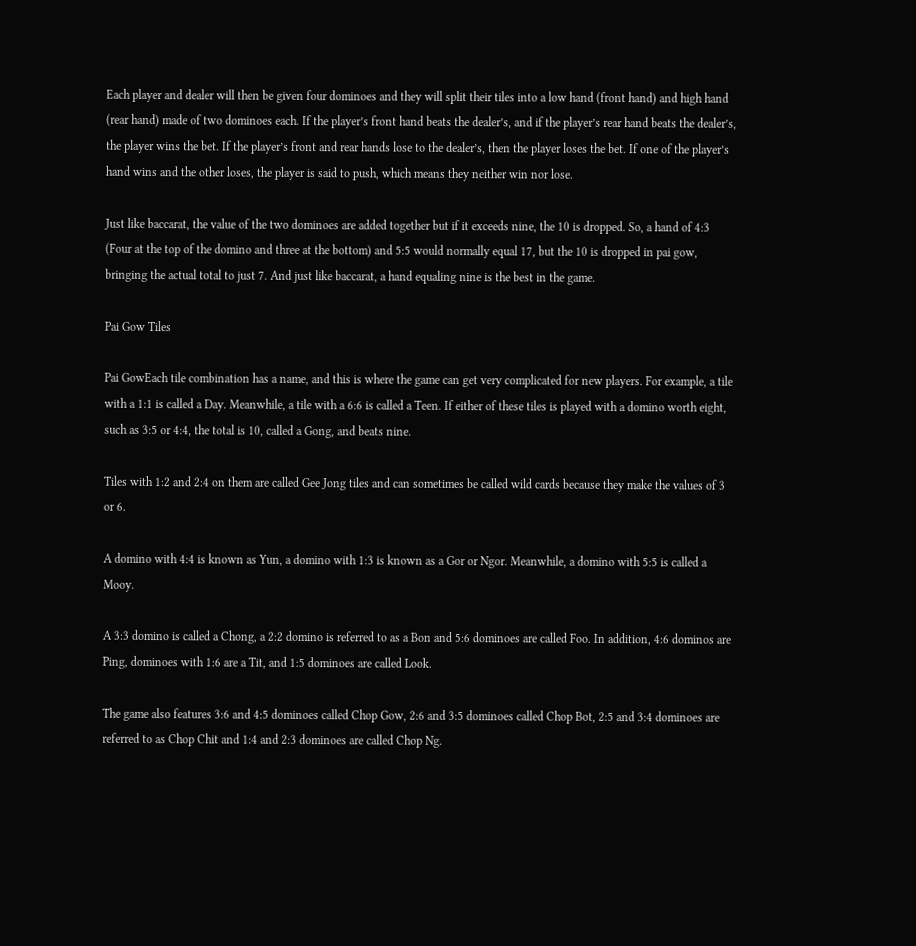Each player and dealer will then be given four dominoes and they will split their tiles into a low hand (front hand) and high hand (rear hand) made of two dominoes each. If the player’s front hand beats the dealer’s, and if the player’s rear hand beats the dealer’s, the player wins the bet. If the player’s front and rear hands lose to the dealer’s, then the player loses the bet. If one of the player’s hand wins and the other loses, the player is said to push, which means they neither win nor lose.

Just like baccarat, the value of the two dominoes are added together but if it exceeds nine, the 10 is dropped. So, a hand of 4:3 (Four at the top of the domino and three at the bottom) and 5:5 would normally equal 17, but the 10 is dropped in pai gow, bringing the actual total to just 7. And just like baccarat, a hand equaling nine is the best in the game.

Pai Gow Tiles

Pai GowEach tile combination has a name, and this is where the game can get very complicated for new players. For example, a tile with a 1:1 is called a Day. Meanwhile, a tile with a 6:6 is called a Teen. If either of these tiles is played with a domino worth eight, such as 3:5 or 4:4, the total is 10, called a Gong, and beats nine.

Tiles with 1:2 and 2:4 on them are called Gee Jong tiles and can sometimes be called wild cards because they make the values of 3 or 6.

A domino with 4:4 is known as Yun, a domino with 1:3 is known as a Gor or Ngor. Meanwhile, a domino with 5:5 is called a Mooy.

A 3:3 domino is called a Chong, a 2:2 domino is referred to as a Bon and 5:6 dominoes are called Foo. In addition, 4:6 dominos are Ping, dominoes with 1:6 are a Tit, and 1:5 dominoes are called Look.

The game also features 3:6 and 4:5 dominoes called Chop Gow, 2:6 and 3:5 dominoes called Chop Bot, 2:5 and 3:4 dominoes are referred to as Chop Chit and 1:4 and 2:3 dominoes are called Chop Ng.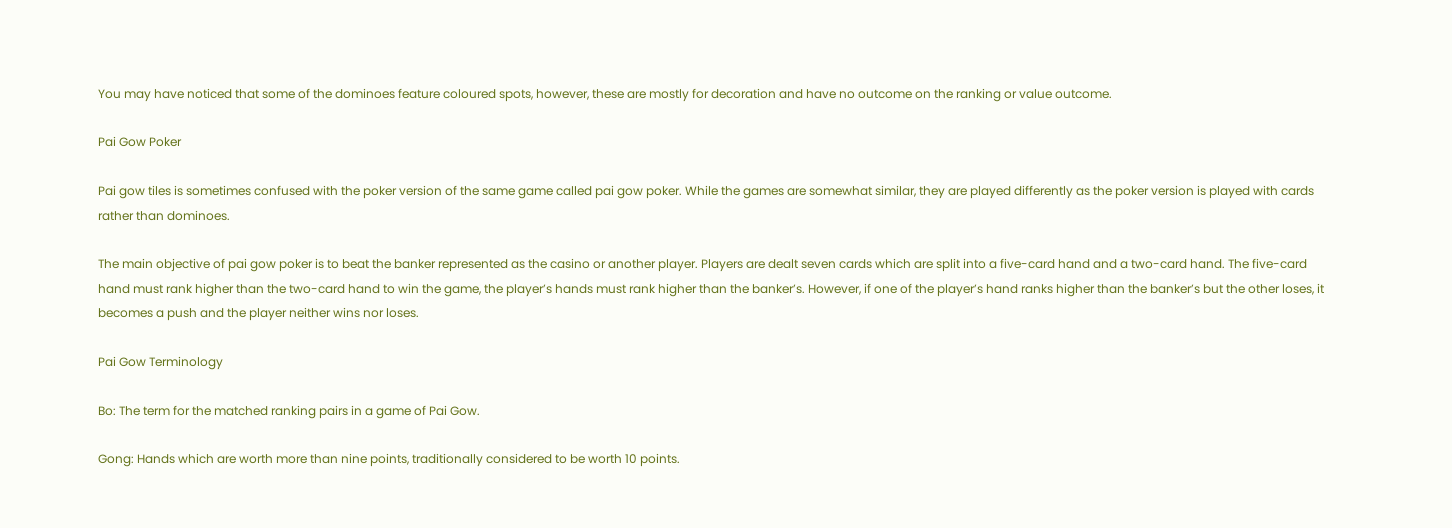You may have noticed that some of the dominoes feature coloured spots, however, these are mostly for decoration and have no outcome on the ranking or value outcome.

Pai Gow Poker

Pai gow tiles is sometimes confused with the poker version of the same game called pai gow poker. While the games are somewhat similar, they are played differently as the poker version is played with cards rather than dominoes.

The main objective of pai gow poker is to beat the banker represented as the casino or another player. Players are dealt seven cards which are split into a five-card hand and a two-card hand. The five-card hand must rank higher than the two-card hand to win the game, the player’s hands must rank higher than the banker’s. However, if one of the player’s hand ranks higher than the banker’s but the other loses, it becomes a push and the player neither wins nor loses.

Pai Gow Terminology

Bo: The term for the matched ranking pairs in a game of Pai Gow.

Gong: Hands which are worth more than nine points, traditionally considered to be worth 10 points.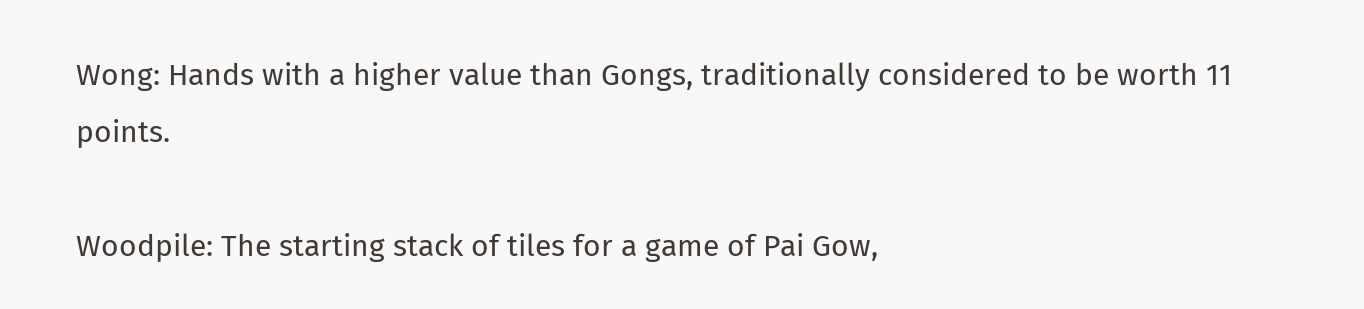Wong: Hands with a higher value than Gongs, traditionally considered to be worth 11 points.

Woodpile: The starting stack of tiles for a game of Pai Gow,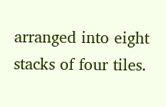arranged into eight stacks of four tiles.